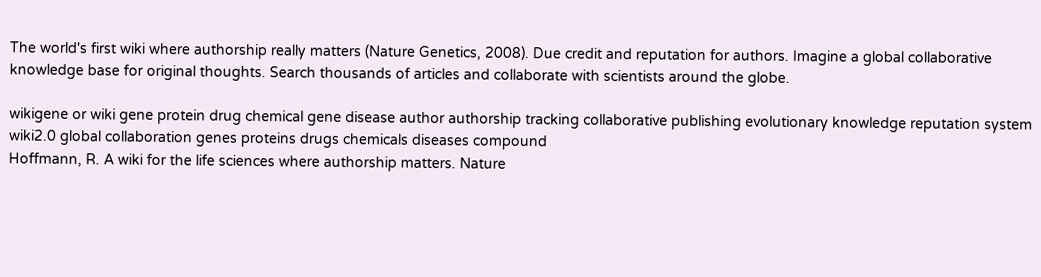The world's first wiki where authorship really matters (Nature Genetics, 2008). Due credit and reputation for authors. Imagine a global collaborative knowledge base for original thoughts. Search thousands of articles and collaborate with scientists around the globe.

wikigene or wiki gene protein drug chemical gene disease author authorship tracking collaborative publishing evolutionary knowledge reputation system wiki2.0 global collaboration genes proteins drugs chemicals diseases compound
Hoffmann, R. A wiki for the life sciences where authorship matters. Nature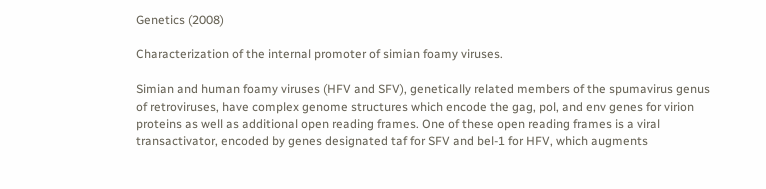Genetics (2008)

Characterization of the internal promoter of simian foamy viruses.

Simian and human foamy viruses (HFV and SFV), genetically related members of the spumavirus genus of retroviruses, have complex genome structures which encode the gag, pol, and env genes for virion proteins as well as additional open reading frames. One of these open reading frames is a viral transactivator, encoded by genes designated taf for SFV and bel-1 for HFV, which augments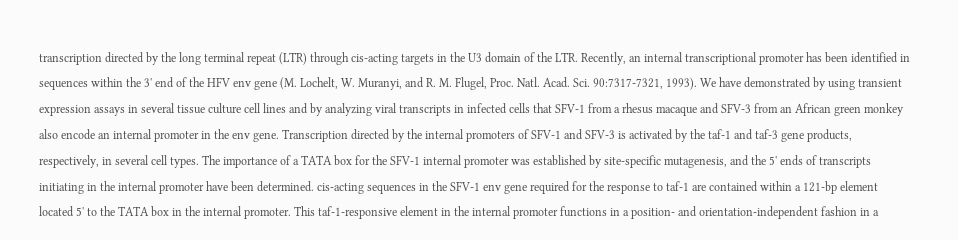transcription directed by the long terminal repeat (LTR) through cis-acting targets in the U3 domain of the LTR. Recently, an internal transcriptional promoter has been identified in sequences within the 3' end of the HFV env gene (M. Lochelt, W. Muranyi, and R. M. Flugel, Proc. Natl. Acad. Sci. 90:7317-7321, 1993). We have demonstrated by using transient expression assays in several tissue culture cell lines and by analyzing viral transcripts in infected cells that SFV-1 from a rhesus macaque and SFV-3 from an African green monkey also encode an internal promoter in the env gene. Transcription directed by the internal promoters of SFV-1 and SFV-3 is activated by the taf-1 and taf-3 gene products, respectively, in several cell types. The importance of a TATA box for the SFV-1 internal promoter was established by site-specific mutagenesis, and the 5' ends of transcripts initiating in the internal promoter have been determined. cis-acting sequences in the SFV-1 env gene required for the response to taf-1 are contained within a 121-bp element located 5' to the TATA box in the internal promoter. This taf-1-responsive element in the internal promoter functions in a position- and orientation-independent fashion in a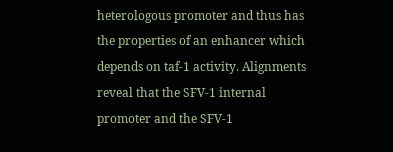heterologous promoter and thus has the properties of an enhancer which depends on taf-1 activity. Alignments reveal that the SFV-1 internal promoter and the SFV-1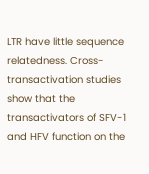LTR have little sequence relatedness. Cross-transactivation studies show that the transactivators of SFV-1 and HFV function on the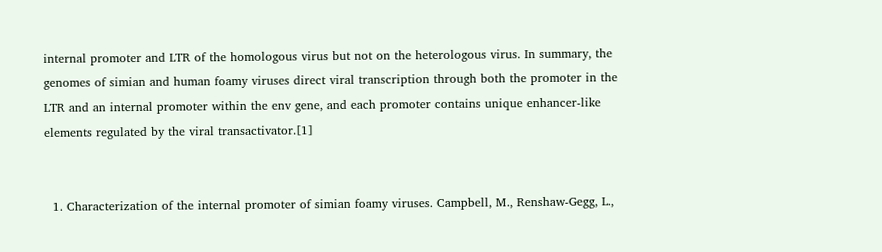internal promoter and LTR of the homologous virus but not on the heterologous virus. In summary, the genomes of simian and human foamy viruses direct viral transcription through both the promoter in the LTR and an internal promoter within the env gene, and each promoter contains unique enhancer-like elements regulated by the viral transactivator.[1]


  1. Characterization of the internal promoter of simian foamy viruses. Campbell, M., Renshaw-Gegg, L.,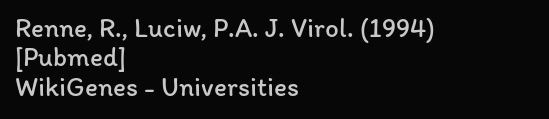Renne, R., Luciw, P.A. J. Virol. (1994) [Pubmed]
WikiGenes - Universities